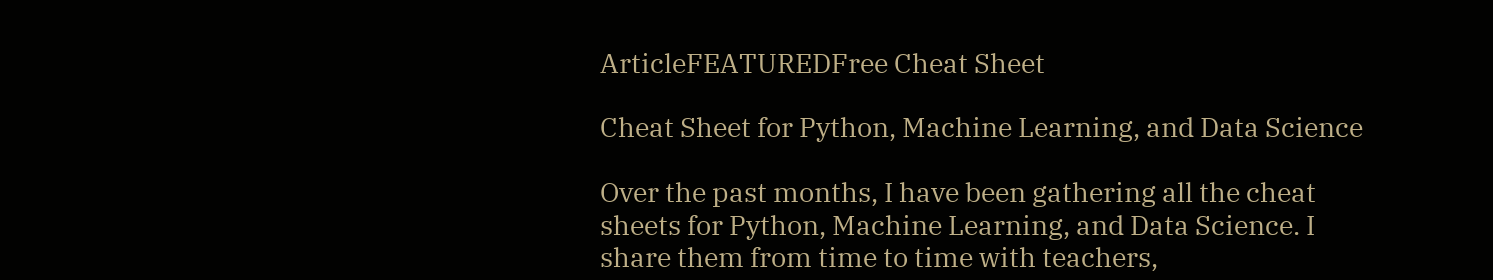ArticleFEATUREDFree Cheat Sheet

Cheat Sheet for Python, Machine Learning, and Data Science

Over the past months, I have been gathering all the cheat sheets for Python, Machine Learning, and Data Science. I share them from time to time with teachers,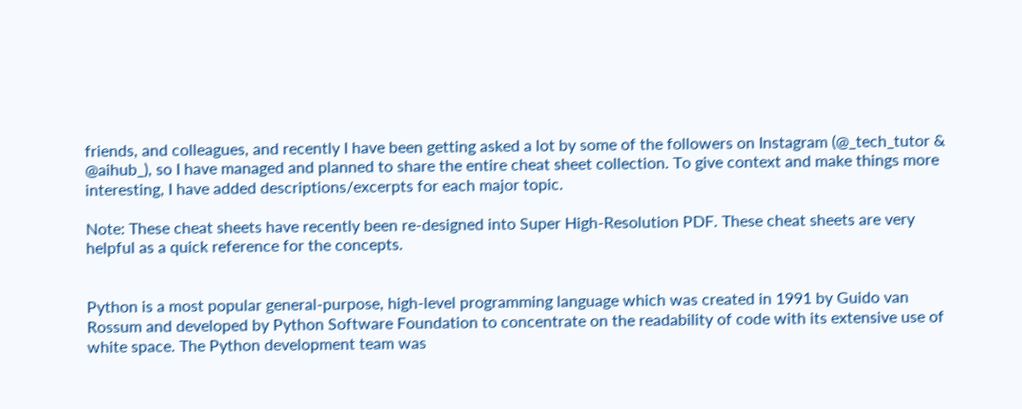friends, and colleagues, and recently I have been getting asked a lot by some of the followers on Instagram (@_tech_tutor & @aihub_), so I have managed and planned to share the entire cheat sheet collection. To give context and make things more interesting, I have added descriptions/excerpts for each major topic.

Note: These cheat sheets have recently been re-designed into Super High-Resolution PDF. These cheat sheets are very helpful as a quick reference for the concepts.


Python is a most popular general-purpose, high-level programming language which was created in 1991 by Guido van Rossum and developed by Python Software Foundation to concentrate on the readability of code with its extensive use of white space. The Python development team was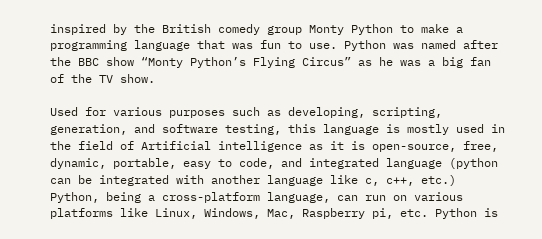inspired by the British comedy group Monty Python to make a programming language that was fun to use. Python was named after the BBC show “Monty Python’s Flying Circus” as he was a big fan of the TV show.

Used for various purposes such as developing, scripting, generation, and software testing, this language is mostly used in the field of Artificial intelligence as it is open-source, free, dynamic, portable, easy to code, and integrated language (python can be integrated with another language like c, c++, etc.) Python, being a cross-platform language, can run on various platforms like Linux, Windows, Mac, Raspberry pi, etc. Python is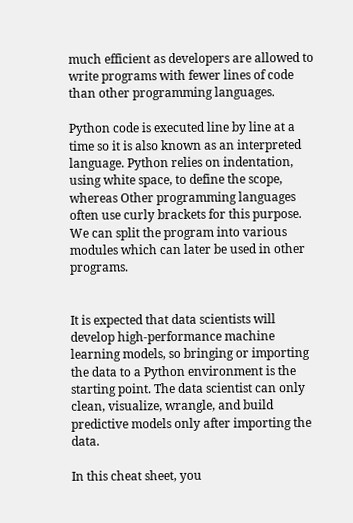much efficient as developers are allowed to write programs with fewer lines of code than other programming languages.

Python code is executed line by line at a time so it is also known as an interpreted language. Python relies on indentation, using white space, to define the scope, whereas Other programming languages often use curly brackets for this purpose. We can split the program into various modules which can later be used in other programs.


It is expected that data scientists will develop high-performance machine learning models, so bringing or importing the data to a Python environment is the starting point. The data scientist can only clean, visualize, wrangle, and build predictive models only after importing the data.

In this cheat sheet, you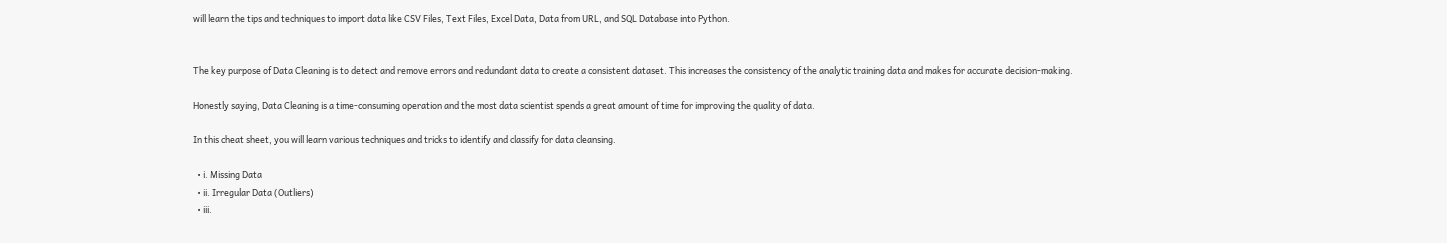will learn the tips and techniques to import data like CSV Files, Text Files, Excel Data, Data from URL, and SQL Database into Python.


The key purpose of Data Cleaning is to detect and remove errors and redundant data to create a consistent dataset. This increases the consistency of the analytic training data and makes for accurate decision-making.

Honestly saying, Data Cleaning is a time-consuming operation and the most data scientist spends a great amount of time for improving the quality of data.

In this cheat sheet, you will learn various techniques and tricks to identify and classify for data cleansing.

  • i. Missing Data
  • ii. Irregular Data (Outliers)
  • iii.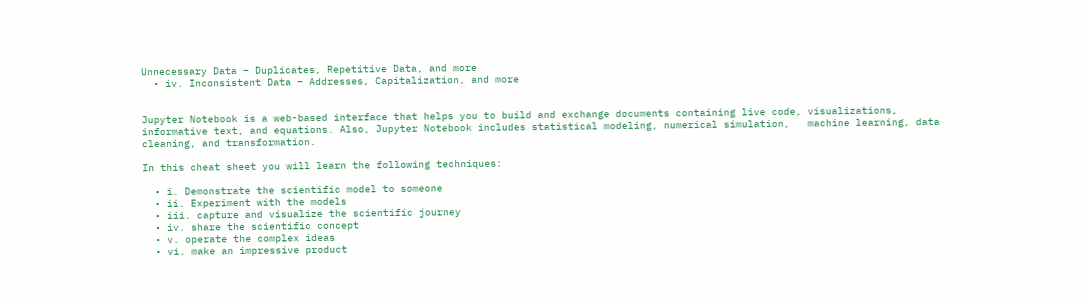Unnecessary Data – Duplicates, Repetitive Data, and more
  • iv. Inconsistent Data – Addresses, Capitalization, and more


Jupyter Notebook is a web-based interface that helps you to build and exchange documents containing live code, visualizations, informative text, and equations. Also, Jupyter Notebook includes statistical modeling, numerical simulation,   machine learning, data cleaning, and transformation.

In this cheat sheet you will learn the following techniques:

  • i. Demonstrate the scientific model to someone
  • ii. Experiment with the models
  • iii. capture and visualize the scientific journey
  • iv. share the scientific concept
  • v. operate the complex ideas
  • vi. make an impressive product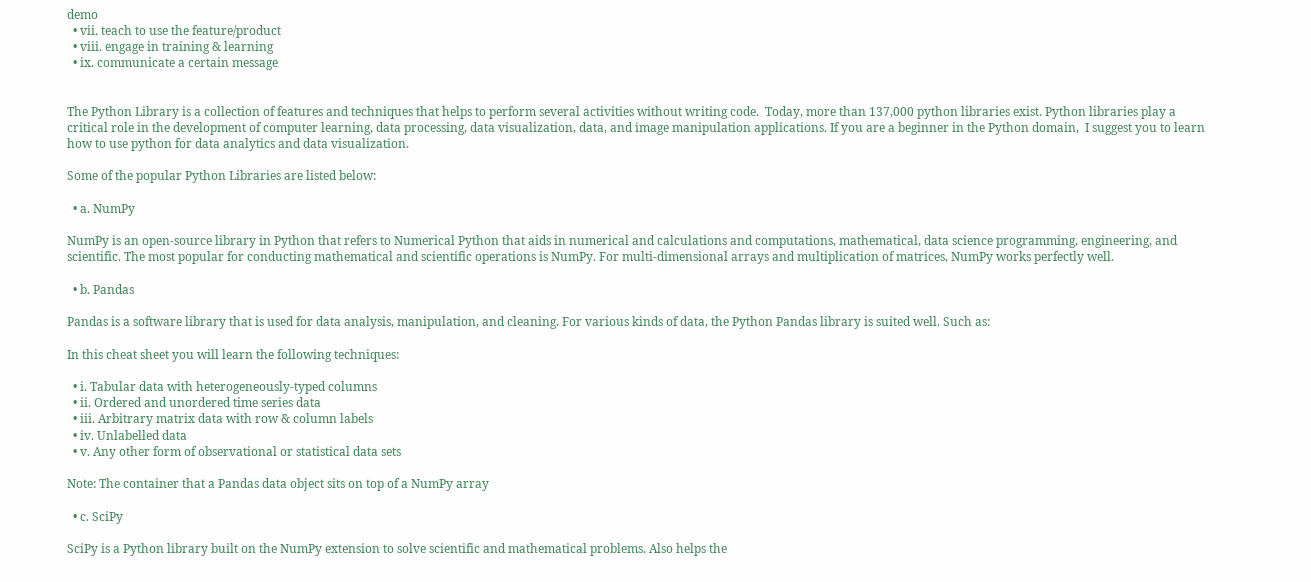demo
  • vii. teach to use the feature/product
  • viii. engage in training & learning
  • ix. communicate a certain message


The Python Library is a collection of features and techniques that helps to perform several activities without writing code.  Today, more than 137,000 python libraries exist. Python libraries play a critical role in the development of computer learning, data processing, data visualization, data, and image manipulation applications. If you are a beginner in the Python domain,  I suggest you to learn how to use python for data analytics and data visualization.

Some of the popular Python Libraries are listed below:

  • a. NumPy

NumPy is an open-source library in Python that refers to Numerical Python that aids in numerical and calculations and computations, mathematical, data science programming, engineering, and scientific. The most popular for conducting mathematical and scientific operations is NumPy. For multi-dimensional arrays and multiplication of matrices, NumPy works perfectly well.

  • b. Pandas

Pandas is a software library that is used for data analysis, manipulation, and cleaning. For various kinds of data, the Python Pandas library is suited well. Such as:

In this cheat sheet you will learn the following techniques:

  • i. Tabular data with heterogeneously-typed columns
  • ii. Ordered and unordered time series data
  • iii. Arbitrary matrix data with row & column labels
  • iv. Unlabelled data
  • v. Any other form of observational or statistical data sets

Note: The container that a Pandas data object sits on top of a NumPy array

  • c. SciPy

SciPy is a Python library built on the NumPy extension to solve scientific and mathematical problems. Also helps the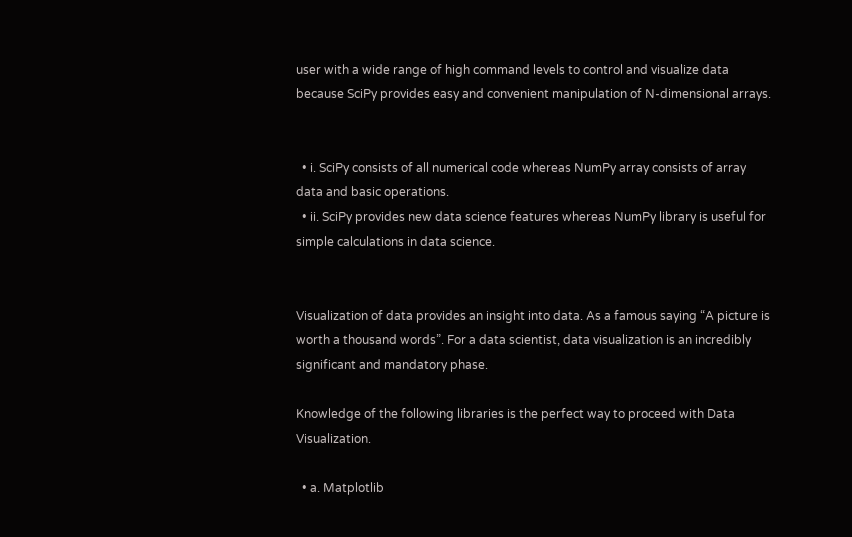user with a wide range of high command levels to control and visualize data because SciPy provides easy and convenient manipulation of N-dimensional arrays.


  • i. SciPy consists of all numerical code whereas NumPy array consists of array data and basic operations.
  • ii. SciPy provides new data science features whereas NumPy library is useful for simple calculations in data science.


Visualization of data provides an insight into data. As a famous saying “A picture is worth a thousand words”. For a data scientist, data visualization is an incredibly significant and mandatory phase.

Knowledge of the following libraries is the perfect way to proceed with Data Visualization.

  • a. Matplotlib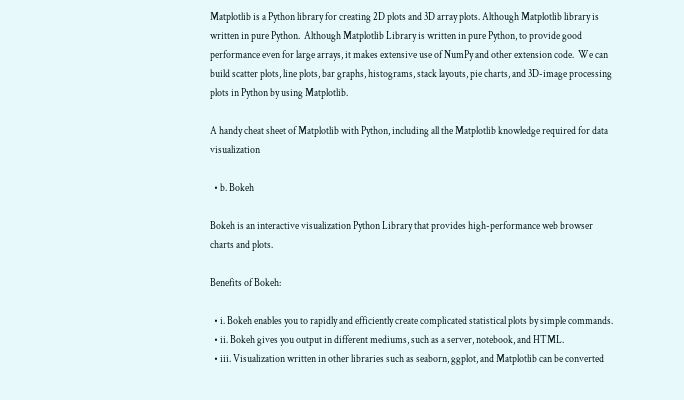Matplotlib is a Python library for creating 2D plots and 3D array plots. Although Matplotlib library is written in pure Python.  Although Matplotlib Library is written in pure Python, to provide good performance even for large arrays, it makes extensive use of NumPy and other extension code.  We can build scatter plots, line plots, bar graphs, histograms, stack layouts, pie charts, and 3D-image processing plots in Python by using Matplotlib.

A handy cheat sheet of Matplotlib with Python, including all the Matplotlib knowledge required for data visualization

  • b. Bokeh

Bokeh is an interactive visualization Python Library that provides high-performance web browser charts and plots.

Benefits of Bokeh:

  • i. Bokeh enables you to rapidly and efficiently create complicated statistical plots by simple commands.
  • ii. Bokeh gives you output in different mediums, such as a server, notebook, and HTML.
  • iii. Visualization written in other libraries such as seaborn, ggplot, and Matplotlib can be converted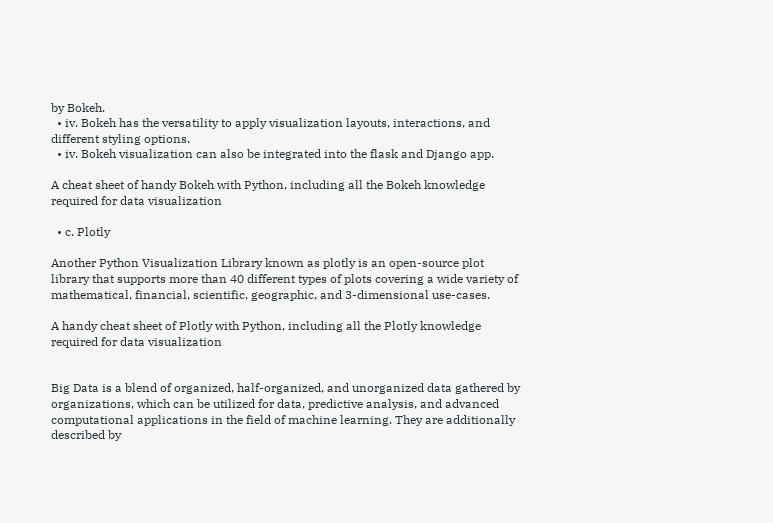by Bokeh.
  • iv. Bokeh has the versatility to apply visualization layouts, interactions, and different styling options.
  • iv. Bokeh visualization can also be integrated into the flask and Django app.

A cheat sheet of handy Bokeh with Python, including all the Bokeh knowledge required for data visualization

  • c. Plotly

Another Python Visualization Library known as plotly is an open-source plot library that supports more than 40 different types of plots covering a wide variety of mathematical, financial, scientific, geographic, and 3-dimensional use-cases.

A handy cheat sheet of Plotly with Python, including all the Plotly knowledge required for data visualization


Big Data is a blend of organized, half-organized, and unorganized data gathered by organizations, which can be utilized for data, predictive analysis, and advanced computational applications in the field of machine learning. They are additionally described by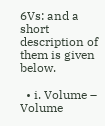6Vs: and a short description of them is given below.

  • i. Volume – Volume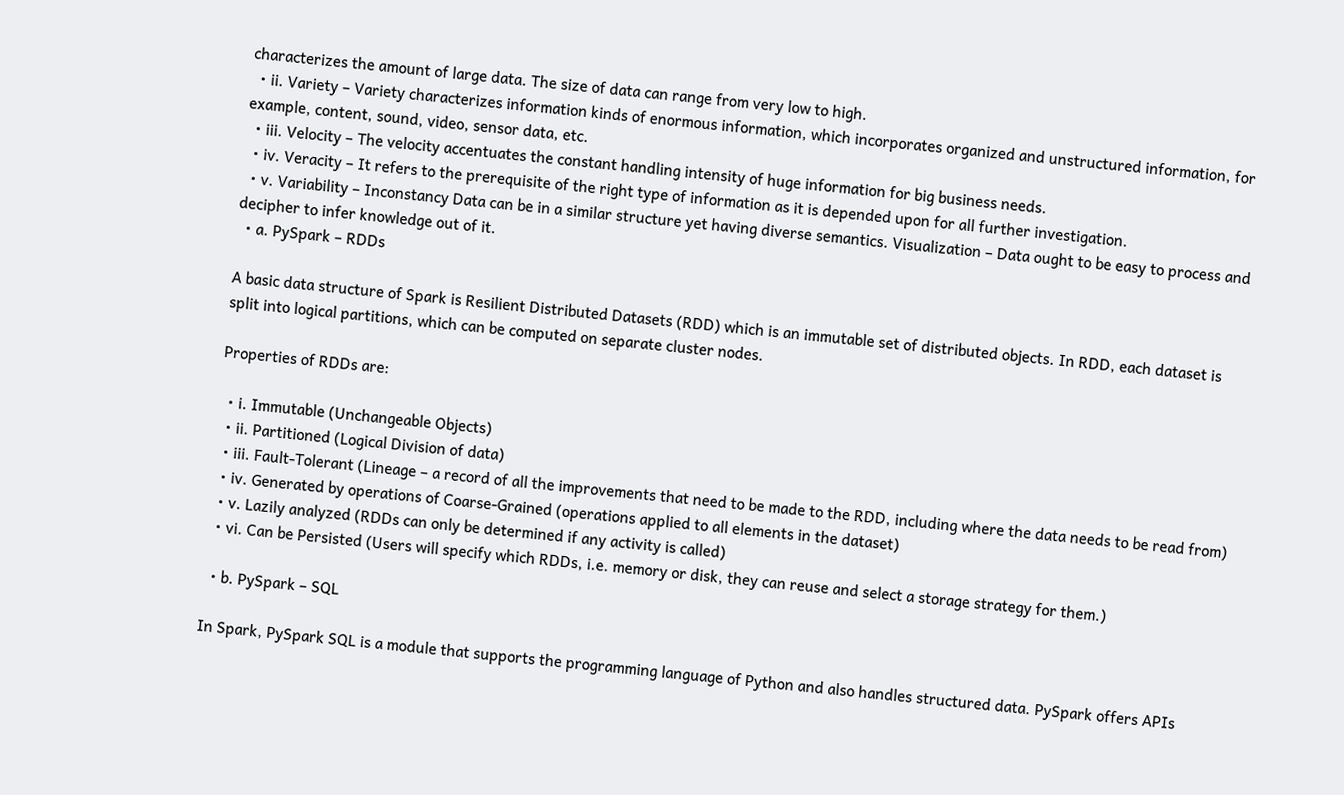characterizes the amount of large data. The size of data can range from very low to high.
  • ii. Variety – Variety characterizes information kinds of enormous information, which incorporates organized and unstructured information, for example, content, sound, video, sensor data, etc.
  • iii. Velocity – The velocity accentuates the constant handling intensity of huge information for big business needs.
  • iv. Veracity – It refers to the prerequisite of the right type of information as it is depended upon for all further investigation.
  • v. Variability – Inconstancy Data can be in a similar structure yet having diverse semantics. Visualization – Data ought to be easy to process and decipher to infer knowledge out of it.
  • a. PySpark – RDDs

A basic data structure of Spark is Resilient Distributed Datasets (RDD) which is an immutable set of distributed objects. In RDD, each dataset is split into logical partitions, which can be computed on separate cluster nodes.

Properties of RDDs are:

  • i. Immutable (Unchangeable Objects)
  • ii. Partitioned (Logical Division of data)
  • iii. Fault-Tolerant (Lineage – a record of all the improvements that need to be made to the RDD, including where the data needs to be read from)
  • iv. Generated by operations of Coarse-Grained (operations applied to all elements in the dataset)
  • v. Lazily analyzed (RDDs can only be determined if any activity is called)
  • vi. Can be Persisted (Users will specify which RDDs, i.e. memory or disk, they can reuse and select a storage strategy for them.)

  • b. PySpark – SQL

In Spark, PySpark SQL is a module that supports the programming language of Python and also handles structured data. PySpark offers APIs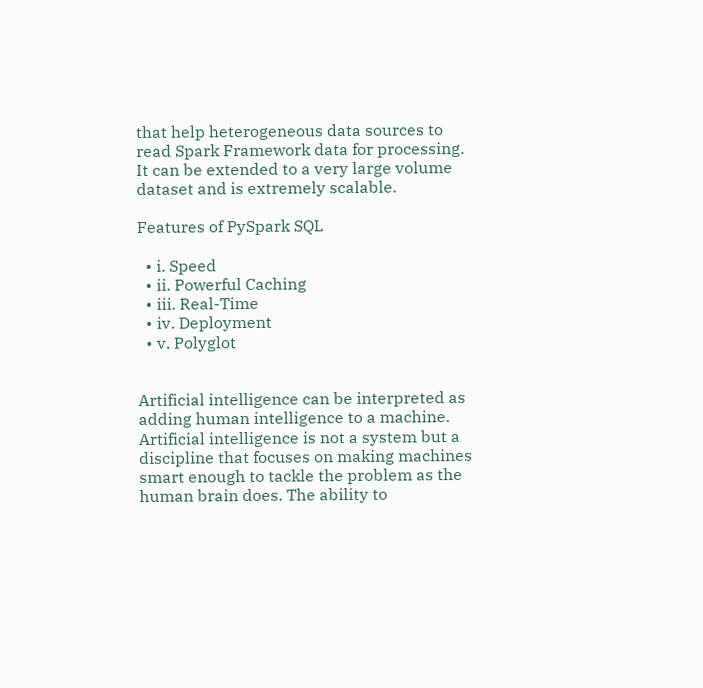that help heterogeneous data sources to read Spark Framework data for processing. It can be extended to a very large volume dataset and is extremely scalable.

Features of PySpark SQL

  • i. Speed
  • ii. Powerful Caching
  • iii. Real-Time
  • iv. Deployment
  • v. Polyglot


Artificial intelligence can be interpreted as adding human intelligence to a machine. Artificial intelligence is not a system but a discipline that focuses on making machines smart enough to tackle the problem as the human brain does. The ability to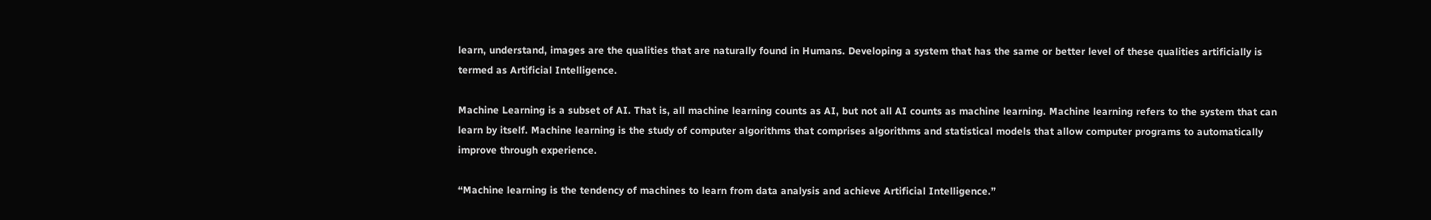learn, understand, images are the qualities that are naturally found in Humans. Developing a system that has the same or better level of these qualities artificially is termed as Artificial Intelligence.

Machine Learning is a subset of AI. That is, all machine learning counts as AI, but not all AI counts as machine learning. Machine learning refers to the system that can learn by itself. Machine learning is the study of computer algorithms that comprises algorithms and statistical models that allow computer programs to automatically improve through experience.

“Machine learning is the tendency of machines to learn from data analysis and achieve Artificial Intelligence.”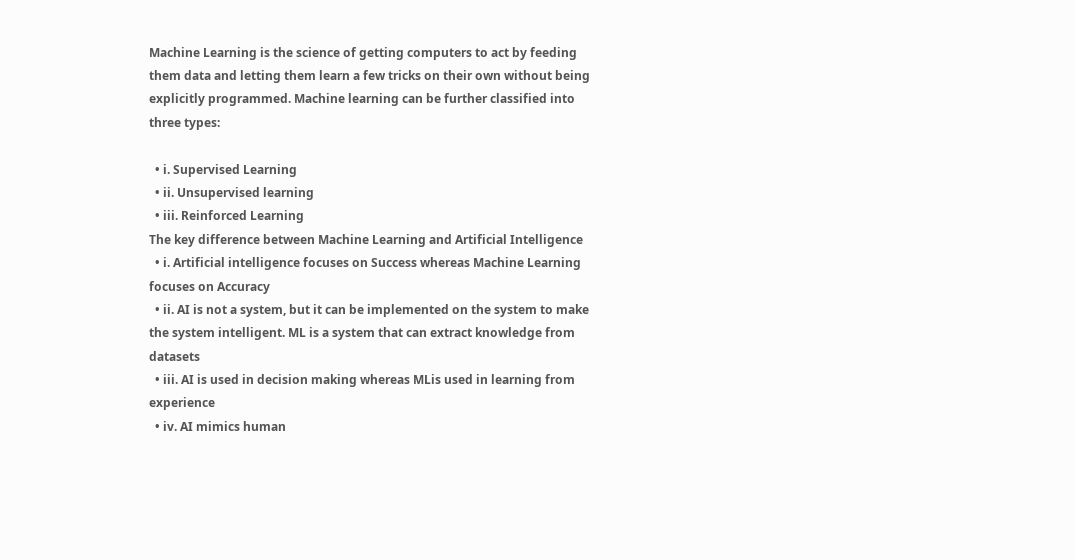Machine Learning is the science of getting computers to act by feeding them data and letting them learn a few tricks on their own without being explicitly programmed. Machine learning can be further classified into three types:

  • i. Supervised Learning
  • ii. Unsupervised learning
  • iii. Reinforced Learning
The key difference between Machine Learning and Artificial Intelligence
  • i. Artificial intelligence focuses on Success whereas Machine Learning focuses on Accuracy
  • ii. AI is not a system, but it can be implemented on the system to make the system intelligent. ML is a system that can extract knowledge from datasets
  • iii. AI is used in decision making whereas MLis used in learning from experience
  • iv. AI mimics human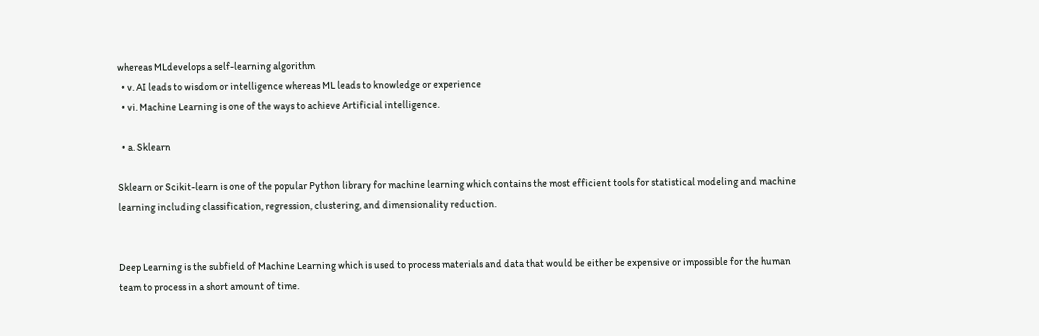whereas MLdevelops a self-learning algorithm
  • v. AI leads to wisdom or intelligence whereas ML leads to knowledge or experience
  • vi. Machine Learning is one of the ways to achieve Artificial intelligence.

  • a. Sklearn

Sklearn or Scikit-learn is one of the popular Python library for machine learning which contains the most efficient tools for statistical modeling and machine learning including classification, regression, clustering, and dimensionality reduction.


Deep Learning is the subfield of Machine Learning which is used to process materials and data that would be either be expensive or impossible for the human team to process in a short amount of time.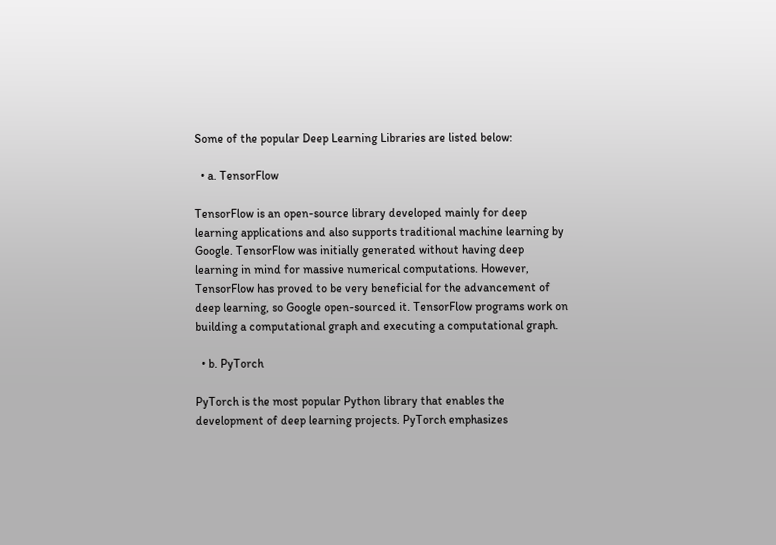Some of the popular Deep Learning Libraries are listed below:

  • a. TensorFlow

TensorFlow is an open-source library developed mainly for deep learning applications and also supports traditional machine learning by Google. TensorFlow was initially generated without having deep learning in mind for massive numerical computations. However, TensorFlow has proved to be very beneficial for the advancement of deep learning, so Google open-sourced it. TensorFlow programs work on building a computational graph and executing a computational graph.

  • b. PyTorch

PyTorch is the most popular Python library that enables the development of deep learning projects. PyTorch emphasizes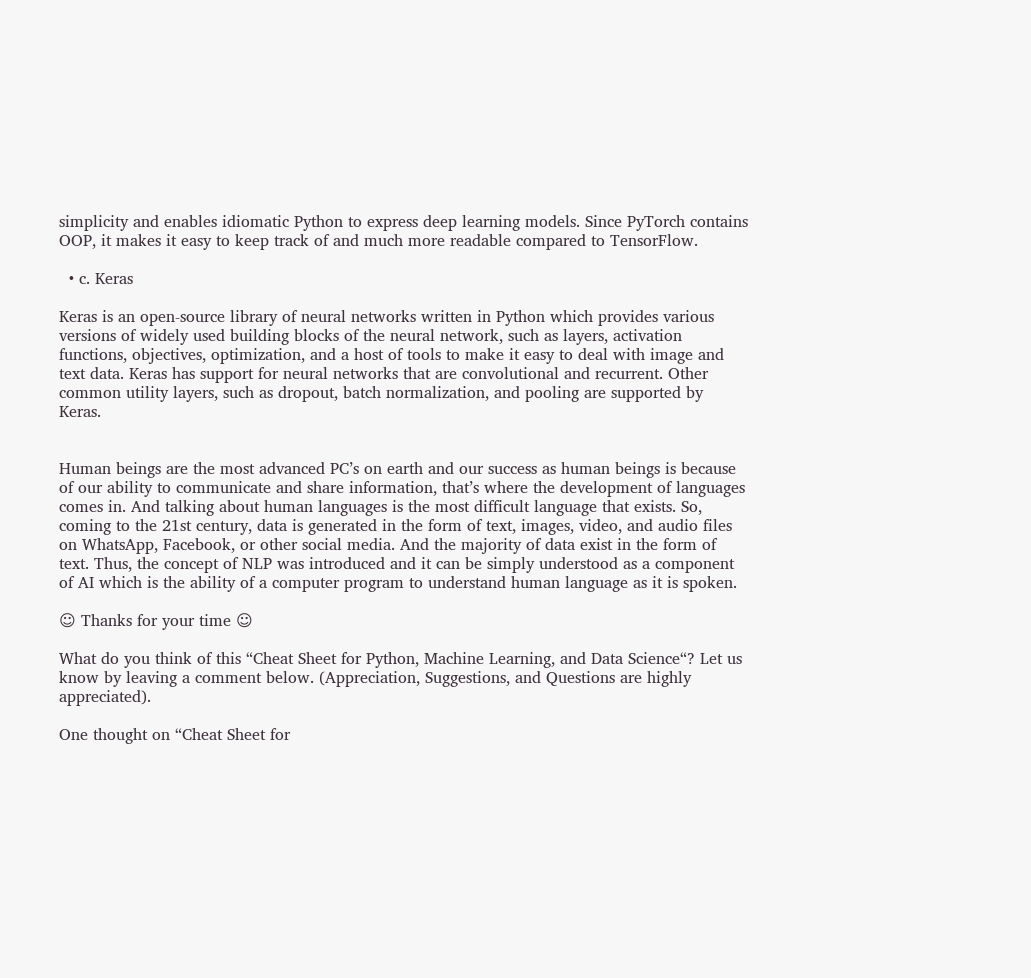simplicity and enables idiomatic Python to express deep learning models. Since PyTorch contains OOP, it makes it easy to keep track of and much more readable compared to TensorFlow.

  • c. Keras

Keras is an open-source library of neural networks written in Python which provides various versions of widely used building blocks of the neural network, such as layers, activation functions, objectives, optimization, and a host of tools to make it easy to deal with image and text data. Keras has support for neural networks that are convolutional and recurrent. Other common utility layers, such as dropout, batch normalization, and pooling are supported by Keras.


Human beings are the most advanced PC’s on earth and our success as human beings is because of our ability to communicate and share information, that’s where the development of languages comes in. And talking about human languages is the most difficult language that exists. So, coming to the 21st century, data is generated in the form of text, images, video, and audio files on WhatsApp, Facebook, or other social media. And the majority of data exist in the form of text. Thus, the concept of NLP was introduced and it can be simply understood as a component of AI which is the ability of a computer program to understand human language as it is spoken.

☺ Thanks for your time ☺

What do you think of this “Cheat Sheet for Python, Machine Learning, and Data Science“? Let us know by leaving a comment below. (Appreciation, Suggestions, and Questions are highly appreciated).

One thought on “Cheat Sheet for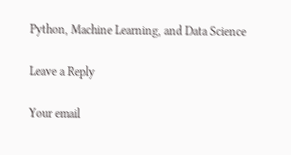Python, Machine Learning, and Data Science

Leave a Reply

Your email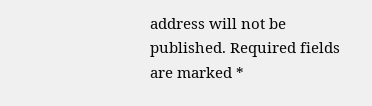address will not be published. Required fields are marked *